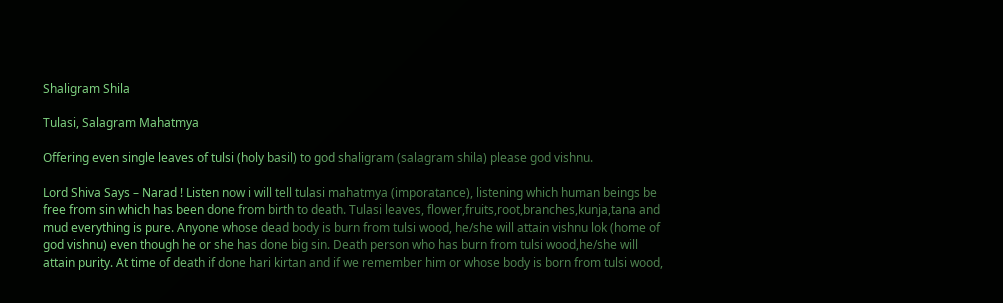Shaligram Shila

Tulasi, Salagram Mahatmya

Offering even single leaves of tulsi (holy basil) to god shaligram (salagram shila) please god vishnu.

Lord Shiva Says – Narad ! Listen now i will tell tulasi mahatmya (imporatance), listening which human beings be free from sin which has been done from birth to death. Tulasi leaves, flower,fruits,root,branches,kunja,tana and mud everything is pure. Anyone whose dead body is burn from tulsi wood, he/she will attain vishnu lok (home of god vishnu) even though he or she has done big sin. Death person who has burn from tulsi wood,he/she will attain purity. At time of death if done hari kirtan and if we remember him or whose body is born from tulsi wood,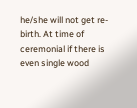he/she will not get re-birth. At time of ceremonial if there is even single wood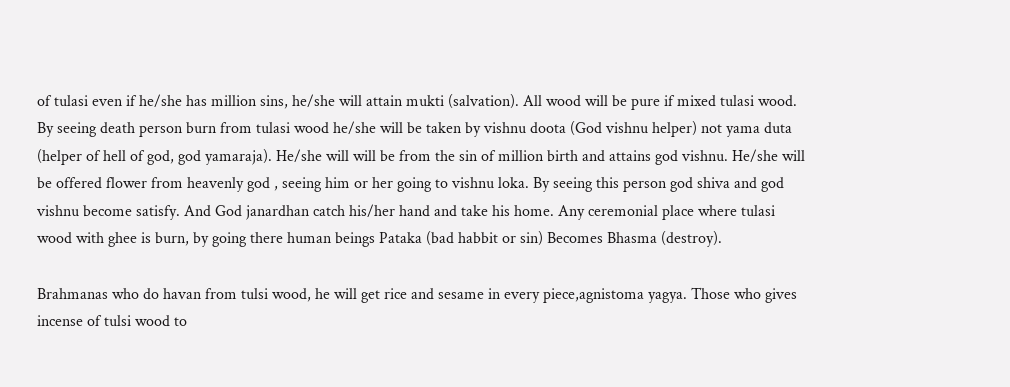of tulasi even if he/she has million sins, he/she will attain mukti (salvation). All wood will be pure if mixed tulasi wood. By seeing death person burn from tulasi wood he/she will be taken by vishnu doota (God vishnu helper) not yama duta (helper of hell of god, god yamaraja). He/she will will be from the sin of million birth and attains god vishnu. He/she will be offered flower from heavenly god , seeing him or her going to vishnu loka. By seeing this person god shiva and god vishnu become satisfy. And God janardhan catch his/her hand and take his home. Any ceremonial place where tulasi wood with ghee is burn, by going there human beings Pataka (bad habbit or sin) Becomes Bhasma (destroy).

Brahmanas who do havan from tulsi wood, he will get rice and sesame in every piece,agnistoma yagya. Those who gives incense of tulsi wood to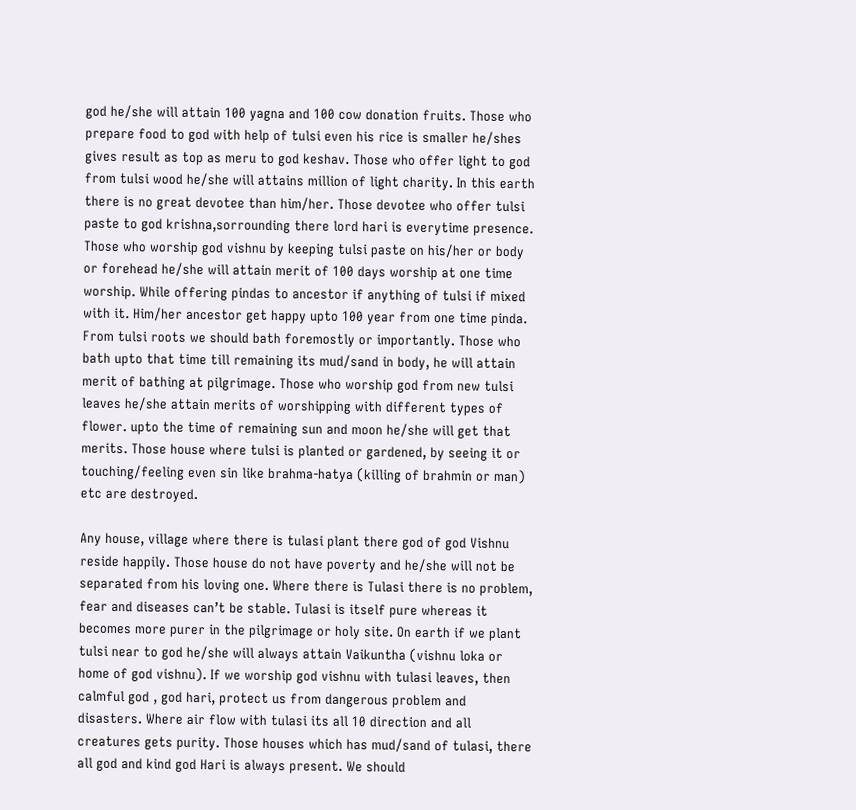god he/she will attain 100 yagna and 100 cow donation fruits. Those who prepare food to god with help of tulsi even his rice is smaller he/shes gives result as top as meru to god keshav. Those who offer light to god from tulsi wood he/she will attains million of light charity. In this earth there is no great devotee than him/her. Those devotee who offer tulsi paste to god krishna,sorrounding there lord hari is everytime presence. Those who worship god vishnu by keeping tulsi paste on his/her or body or forehead he/she will attain merit of 100 days worship at one time worship. While offering pindas to ancestor if anything of tulsi if mixed with it. Him/her ancestor get happy upto 100 year from one time pinda. From tulsi roots we should bath foremostly or importantly. Those who bath upto that time till remaining its mud/sand in body, he will attain merit of bathing at pilgrimage. Those who worship god from new tulsi leaves he/she attain merits of worshipping with different types of flower. upto the time of remaining sun and moon he/she will get that merits. Those house where tulsi is planted or gardened, by seeing it or touching/feeling even sin like brahma-hatya (killing of brahmin or man) etc are destroyed.

Any house, village where there is tulasi plant there god of god Vishnu reside happily. Those house do not have poverty and he/she will not be separated from his loving one. Where there is Tulasi there is no problem, fear and diseases can’t be stable. Tulasi is itself pure whereas it becomes more purer in the pilgrimage or holy site. On earth if we plant tulsi near to god he/she will always attain Vaikuntha (vishnu loka or home of god vishnu). If we worship god vishnu with tulasi leaves, then calmful god , god hari, protect us from dangerous problem and disasters. Where air flow with tulasi its all 10 direction and all creatures gets purity. Those houses which has mud/sand of tulasi, there all god and kind god Hari is always present. We should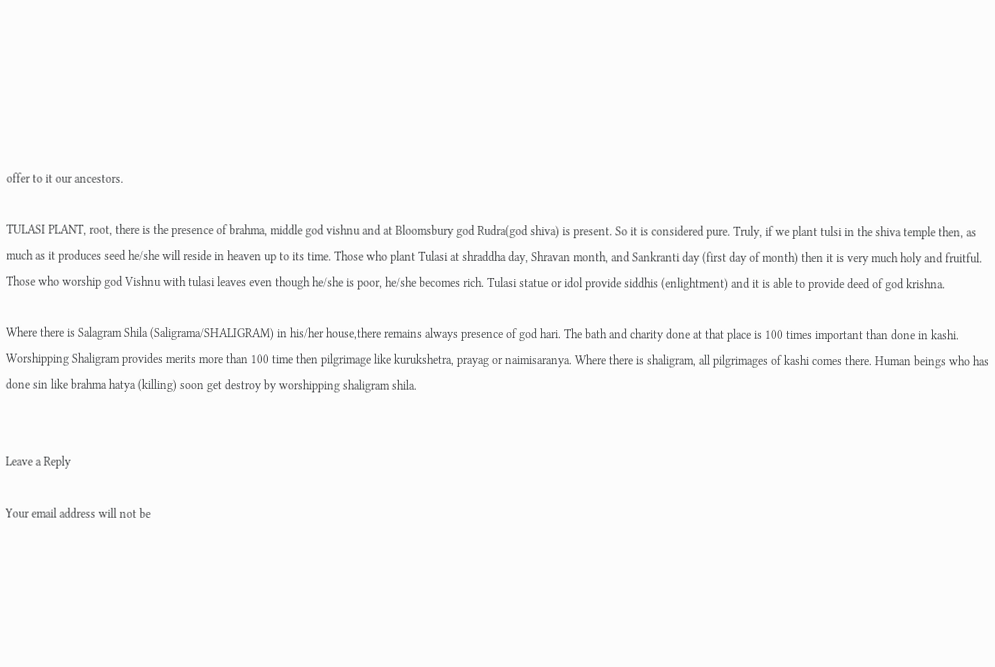offer to it our ancestors.

TULASI PLANT, root, there is the presence of brahma, middle god vishnu and at Bloomsbury god Rudra(god shiva) is present. So it is considered pure. Truly, if we plant tulsi in the shiva temple then, as much as it produces seed he/she will reside in heaven up to its time. Those who plant Tulasi at shraddha day, Shravan month, and Sankranti day (first day of month) then it is very much holy and fruitful. Those who worship god Vishnu with tulasi leaves even though he/she is poor, he/she becomes rich. Tulasi statue or idol provide siddhis (enlightment) and it is able to provide deed of god krishna.

Where there is Salagram Shila (Saligrama/SHALIGRAM) in his/her house,there remains always presence of god hari. The bath and charity done at that place is 100 times important than done in kashi. Worshipping Shaligram provides merits more than 100 time then pilgrimage like kurukshetra, prayag or naimisaranya. Where there is shaligram, all pilgrimages of kashi comes there. Human beings who has done sin like brahma hatya (killing) soon get destroy by worshipping shaligram shila.


Leave a Reply

Your email address will not be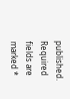published. Required fields are marked *